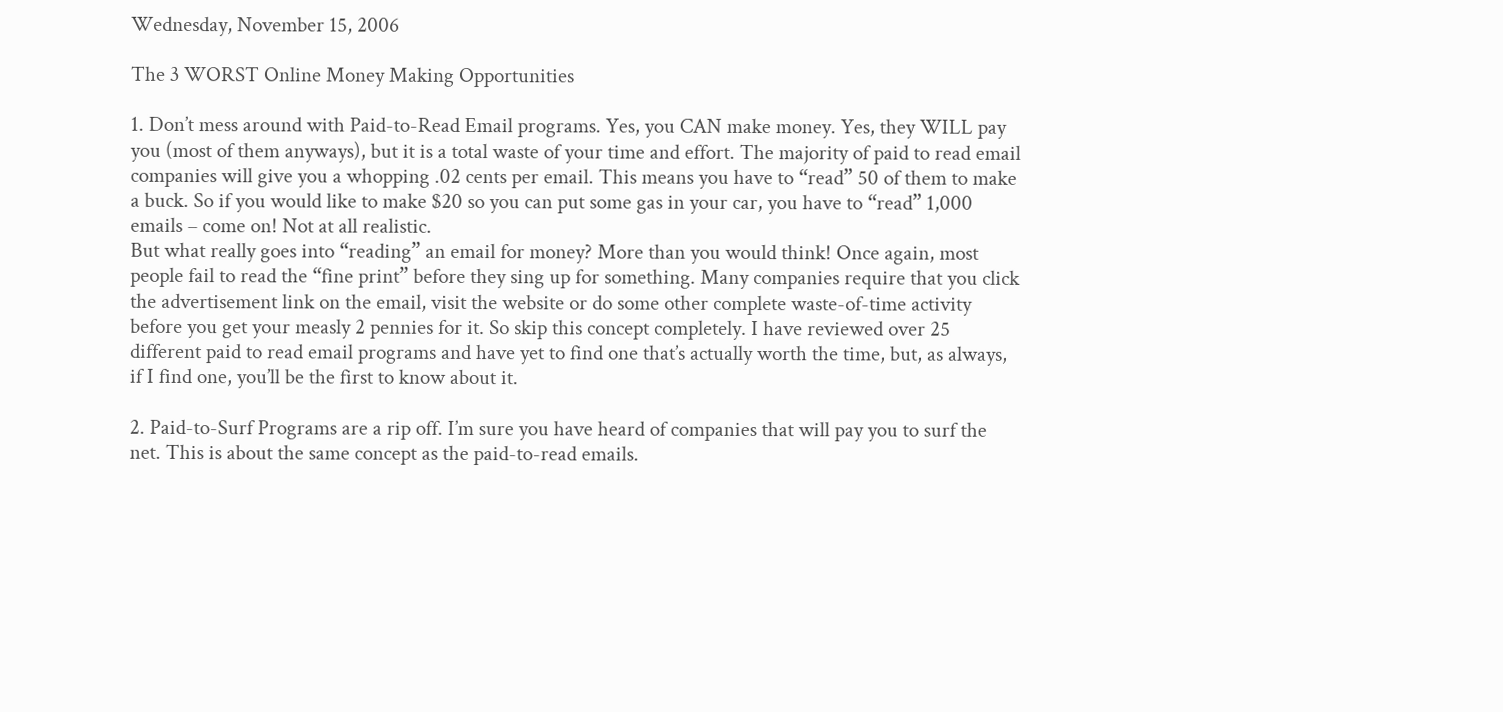Wednesday, November 15, 2006

The 3 WORST Online Money Making Opportunities

1. Don’t mess around with Paid-to-Read Email programs. Yes, you CAN make money. Yes, they WILL pay you (most of them anyways), but it is a total waste of your time and effort. The majority of paid to read email companies will give you a whopping .02 cents per email. This means you have to “read” 50 of them to make a buck. So if you would like to make $20 so you can put some gas in your car, you have to “read” 1,000 emails – come on! Not at all realistic.
But what really goes into “reading” an email for money? More than you would think! Once again, most people fail to read the “fine print” before they sing up for something. Many companies require that you click the advertisement link on the email, visit the website or do some other complete waste-of-time activity before you get your measly 2 pennies for it. So skip this concept completely. I have reviewed over 25 different paid to read email programs and have yet to find one that’s actually worth the time, but, as always, if I find one, you’ll be the first to know about it.

2. Paid-to-Surf Programs are a rip off. I’m sure you have heard of companies that will pay you to surf the net. This is about the same concept as the paid-to-read emails.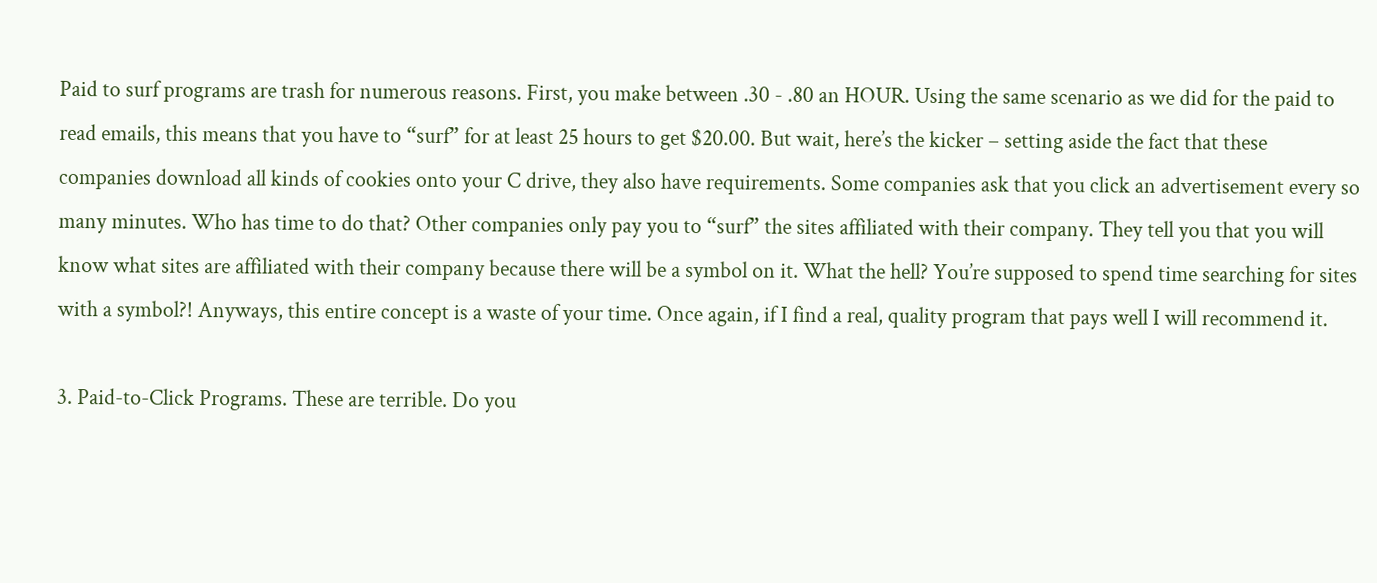Paid to surf programs are trash for numerous reasons. First, you make between .30 - .80 an HOUR. Using the same scenario as we did for the paid to read emails, this means that you have to “surf” for at least 25 hours to get $20.00. But wait, here’s the kicker – setting aside the fact that these companies download all kinds of cookies onto your C drive, they also have requirements. Some companies ask that you click an advertisement every so many minutes. Who has time to do that? Other companies only pay you to “surf” the sites affiliated with their company. They tell you that you will know what sites are affiliated with their company because there will be a symbol on it. What the hell? You’re supposed to spend time searching for sites with a symbol?! Anyways, this entire concept is a waste of your time. Once again, if I find a real, quality program that pays well I will recommend it.

3. Paid-to-Click Programs. These are terrible. Do you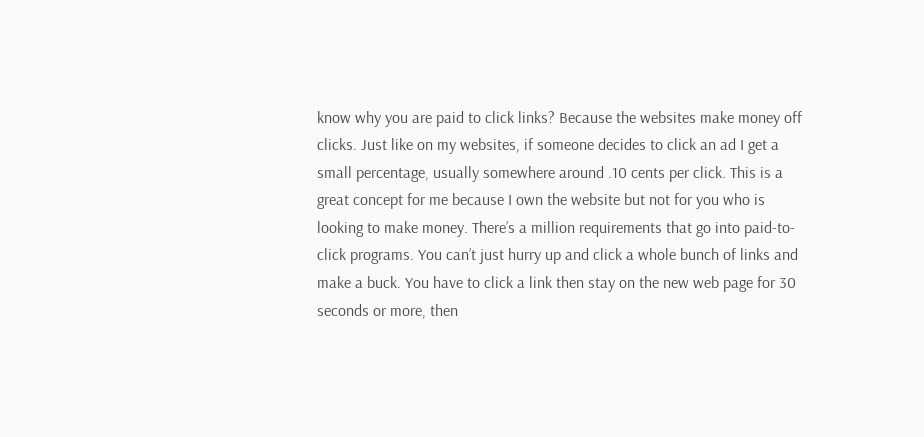know why you are paid to click links? Because the websites make money off clicks. Just like on my websites, if someone decides to click an ad I get a small percentage, usually somewhere around .10 cents per click. This is a great concept for me because I own the website but not for you who is looking to make money. There’s a million requirements that go into paid-to-click programs. You can’t just hurry up and click a whole bunch of links and make a buck. You have to click a link then stay on the new web page for 30 seconds or more, then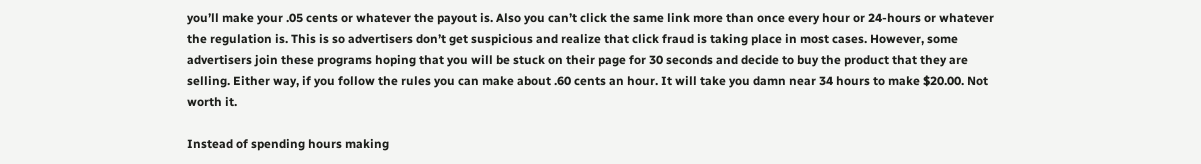you’ll make your .05 cents or whatever the payout is. Also you can’t click the same link more than once every hour or 24-hours or whatever the regulation is. This is so advertisers don’t get suspicious and realize that click fraud is taking place in most cases. However, some advertisers join these programs hoping that you will be stuck on their page for 30 seconds and decide to buy the product that they are selling. Either way, if you follow the rules you can make about .60 cents an hour. It will take you damn near 34 hours to make $20.00. Not worth it.

Instead of spending hours making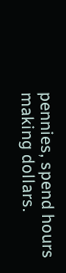pennies, spend hours making dollars.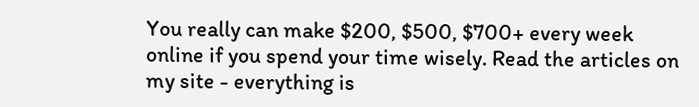You really can make $200, $500, $700+ every week online if you spend your time wisely. Read the articles on my site - everything is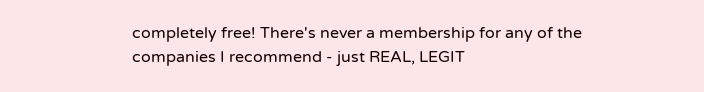completely free! There's never a membership for any of the companies I recommend - just REAL, LEGIT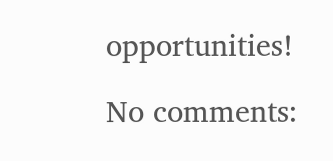opportunities!

No comments: